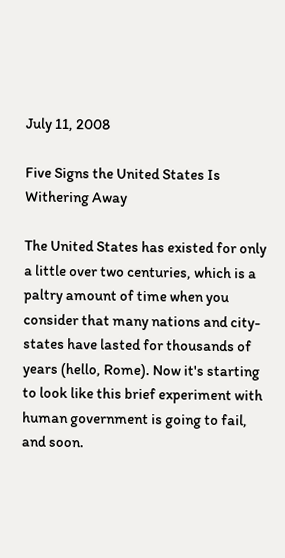July 11, 2008

Five Signs the United States Is Withering Away

The United States has existed for only a little over two centuries, which is a paltry amount of time when you consider that many nations and city-states have lasted for thousands of years (hello, Rome). Now it's starting to look like this brief experiment with human government is going to fail, and soon.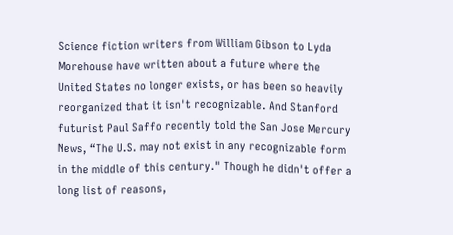Science fiction writers from William Gibson to Lyda Morehouse have written about a future where the United States no longer exists, or has been so heavily reorganized that it isn't recognizable. And Stanford futurist Paul Saffo recently told the San Jose Mercury News, “The U.S. may not exist in any recognizable form in the middle of this century." Though he didn't offer a long list of reasons,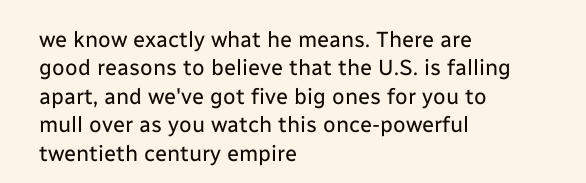we know exactly what he means. There are good reasons to believe that the U.S. is falling apart, and we've got five big ones for you to mull over as you watch this once-powerful twentieth century empire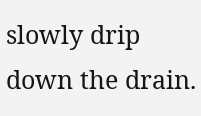slowly drip down the drain.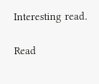Interesting read.

Read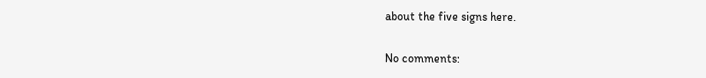about the five signs here.

No comments: